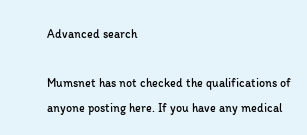Advanced search

Mumsnet has not checked the qualifications of anyone posting here. If you have any medical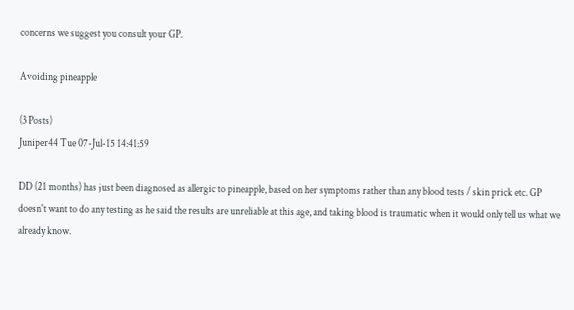concerns we suggest you consult your GP.

Avoiding pineapple

(3 Posts)
Juniper44 Tue 07-Jul-15 14:41:59

DD (21 months) has just been diagnosed as allergic to pineapple, based on her symptoms rather than any blood tests / skin prick etc. GP doesn't want to do any testing as he said the results are unreliable at this age, and taking blood is traumatic when it would only tell us what we already know.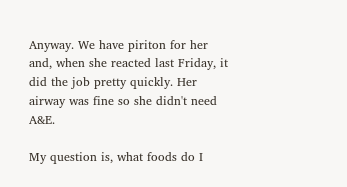Anyway. We have piriton for her and, when she reacted last Friday, it did the job pretty quickly. Her airway was fine so she didn't need A&E.

My question is, what foods do I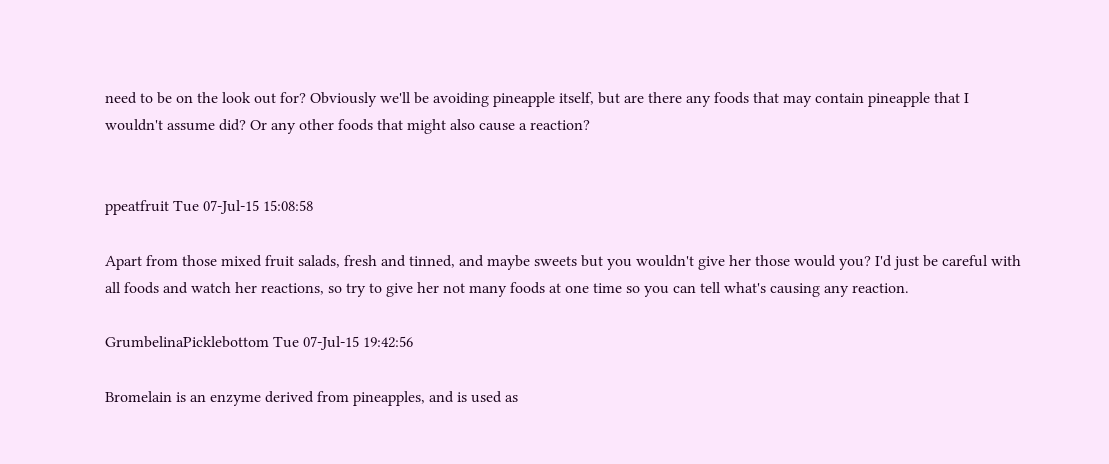need to be on the look out for? Obviously we'll be avoiding pineapple itself, but are there any foods that may contain pineapple that I wouldn't assume did? Or any other foods that might also cause a reaction?


ppeatfruit Tue 07-Jul-15 15:08:58

Apart from those mixed fruit salads, fresh and tinned, and maybe sweets but you wouldn't give her those would you? I'd just be careful with all foods and watch her reactions, so try to give her not many foods at one time so you can tell what's causing any reaction.

GrumbelinaPicklebottom Tue 07-Jul-15 19:42:56

Bromelain is an enzyme derived from pineapples, and is used as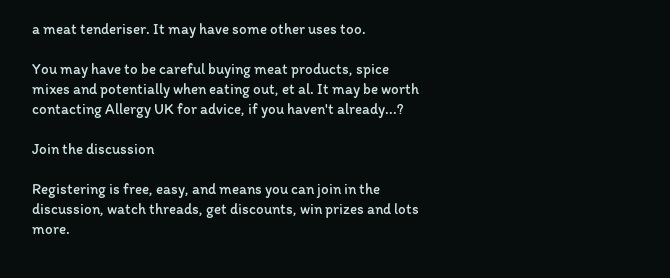a meat tenderiser. It may have some other uses too.

You may have to be careful buying meat products, spice mixes and potentially when eating out, et al. It may be worth contacting Allergy UK for advice, if you haven't already...?

Join the discussion

Registering is free, easy, and means you can join in the discussion, watch threads, get discounts, win prizes and lots more.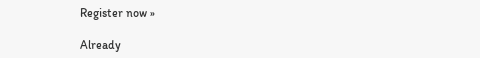Register now »

Already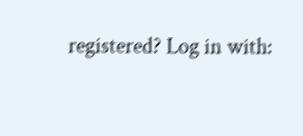registered? Log in with: